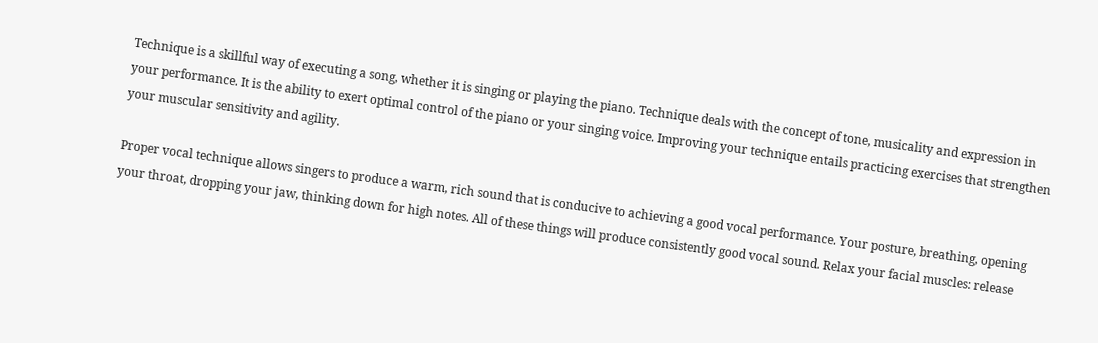Technique is a skillful way of executing a song, whether it is singing or playing the piano. Technique deals with the concept of tone, musicality and expression in your performance. It is the ability to exert optimal control of the piano or your singing voice. Improving your technique entails practicing exercises that strengthen your muscular sensitivity and agility.

Proper vocal technique allows singers to produce a warm, rich sound that is conducive to achieving a good vocal performance. Your posture, breathing, opening your throat, dropping your jaw, thinking down for high notes. All of these things will produce consistently good vocal sound. Relax your facial muscles: release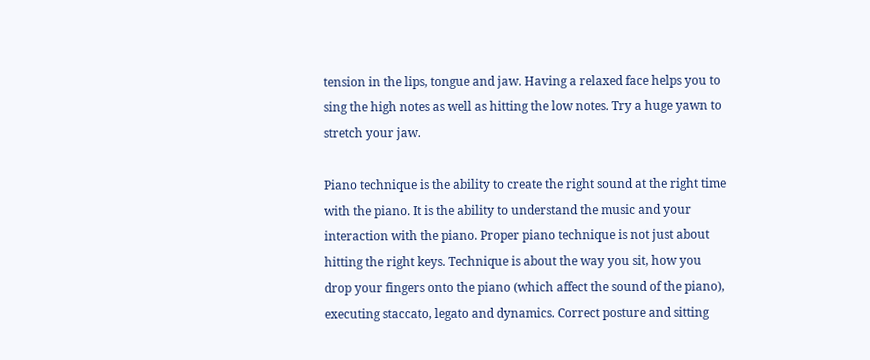tension in the lips, tongue and jaw. Having a relaxed face helps you to sing the high notes as well as hitting the low notes. Try a huge yawn to stretch your jaw.

Piano technique is the ability to create the right sound at the right time with the piano. It is the ability to understand the music and your interaction with the piano. Proper piano technique is not just about hitting the right keys. Technique is about the way you sit, how you drop your fingers onto the piano (which affect the sound of the piano), executing staccato, legato and dynamics. Correct posture and sitting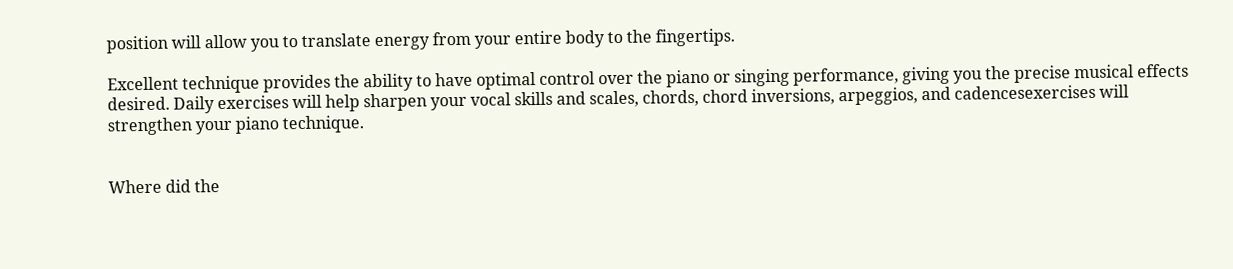position will allow you to translate energy from your entire body to the fingertips.

Excellent technique provides the ability to have optimal control over the piano or singing performance, giving you the precise musical effects desired. Daily exercises will help sharpen your vocal skills and scales, chords, chord inversions, arpeggios, and cadencesexercises will strengthen your piano technique.


Where did the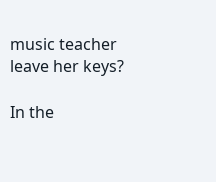music teacher leave her keys?

In the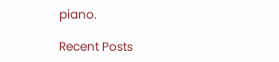piano.

Recent Posts